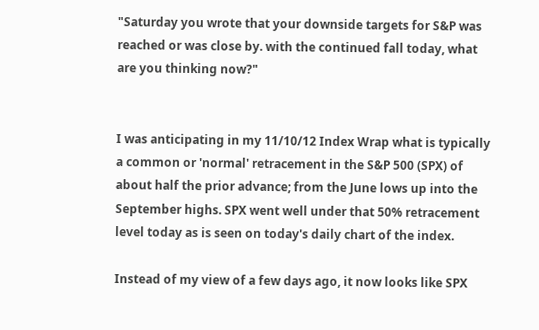"Saturday you wrote that your downside targets for S&P was reached or was close by. with the continued fall today, what are you thinking now?"


I was anticipating in my 11/10/12 Index Wrap what is typically a common or 'normal' retracement in the S&P 500 (SPX) of about half the prior advance; from the June lows up into the September highs. SPX went well under that 50% retracement level today as is seen on today's daily chart of the index.

Instead of my view of a few days ago, it now looks like SPX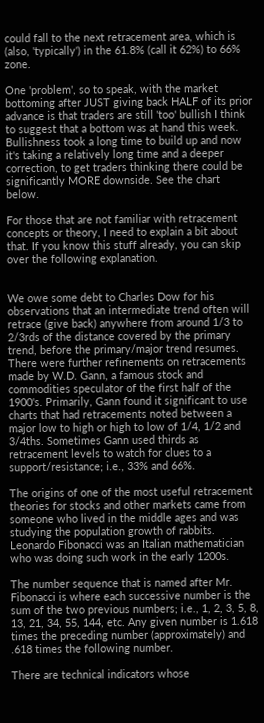could fall to the next retracement area, which is (also, 'typically') in the 61.8% (call it 62%) to 66% zone.

One 'problem', so to speak, with the market bottoming after JUST giving back HALF of its prior advance is that traders are still 'too' bullish I think to suggest that a bottom was at hand this week. Bullishness took a long time to build up and now it's taking a relatively long time and a deeper correction, to get traders thinking there could be significantly MORE downside. See the chart below.

For those that are not familiar with retracement concepts or theory, I need to explain a bit about that. If you know this stuff already, you can skip over the following explanation.


We owe some debt to Charles Dow for his observations that an intermediate trend often will retrace (give back) anywhere from around 1/3 to 2/3rds of the distance covered by the primary trend, before the primary/major trend resumes. There were further refinements on retracements made by W.D. Gann, a famous stock and commodities speculator of the first half of the 1900's. Primarily, Gann found it significant to use charts that had retracements noted between a major low to high or high to low of 1/4, 1/2 and 3/4ths. Sometimes Gann used thirds as retracement levels to watch for clues to a support/resistance; i.e., 33% and 66%.

The origins of one of the most useful retracement theories for stocks and other markets came from someone who lived in the middle ages and was studying the population growth of rabbits. Leonardo Fibonacci was an Italian mathematician who was doing such work in the early 1200s.

The number sequence that is named after Mr. Fibonacci is where each successive number is the sum of the two previous numbers; i.e., 1, 2, 3, 5, 8, 13, 21, 34, 55, 144, etc. Any given number is 1.618 times the preceding number (approximately) and .618 times the following number.

There are technical indicators whose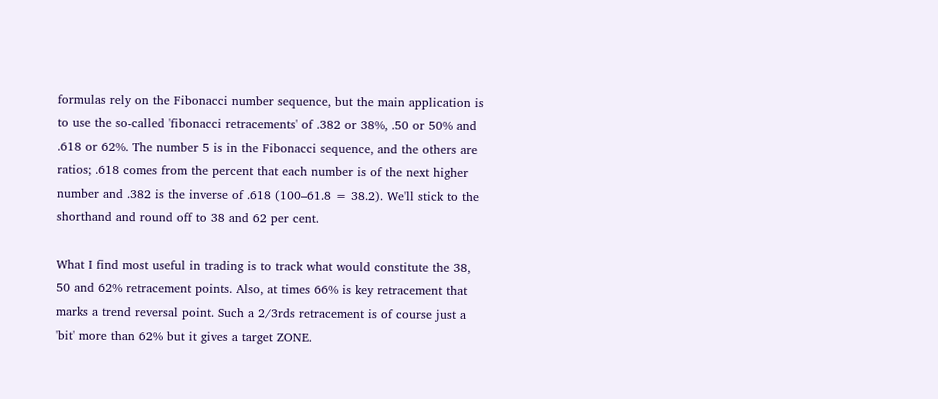formulas rely on the Fibonacci number sequence, but the main application is to use the so-called 'fibonacci retracements' of .382 or 38%, .50 or 50% and .618 or 62%. The number 5 is in the Fibonacci sequence, and the others are ratios; .618 comes from the percent that each number is of the next higher number and .382 is the inverse of .618 (100–61.8 = 38.2). We'll stick to the shorthand and round off to 38 and 62 per cent.

What I find most useful in trading is to track what would constitute the 38, 50 and 62% retracement points. Also, at times 66% is key retracement that marks a trend reversal point. Such a 2/3rds retracement is of course just a 'bit' more than 62% but it gives a target ZONE.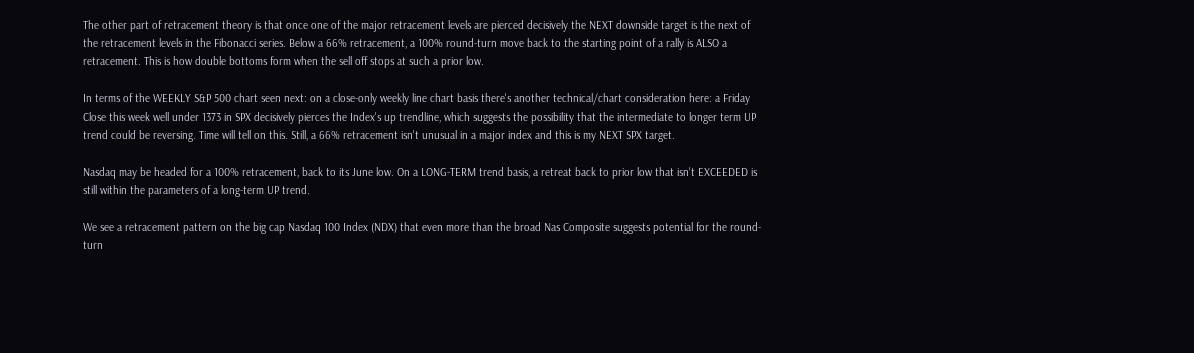The other part of retracement theory is that once one of the major retracement levels are pierced decisively the NEXT downside target is the next of the retracement levels in the Fibonacci series. Below a 66% retracement, a 100% round-turn move back to the starting point of a rally is ALSO a retracement. This is how double bottoms form when the sell off stops at such a prior low.

In terms of the WEEKLY S&P 500 chart seen next: on a close-only weekly line chart basis there's another technical/chart consideration here: a Friday Close this week well under 1373 in SPX decisively pierces the Index's up trendline, which suggests the possibility that the intermediate to longer term UP trend could be reversing. Time will tell on this. Still, a 66% retracement isn't unusual in a major index and this is my NEXT SPX target.

Nasdaq may be headed for a 100% retracement, back to its June low. On a LONG-TERM trend basis, a retreat back to prior low that isn't EXCEEDED is still within the parameters of a long-term UP trend.

We see a retracement pattern on the big cap Nasdaq 100 Index (NDX) that even more than the broad Nas Composite suggests potential for the round-turn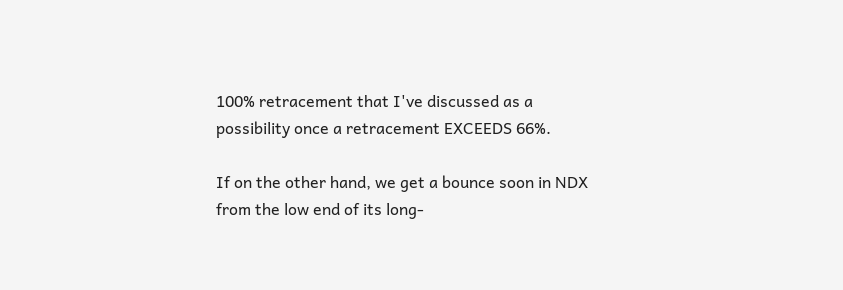100% retracement that I've discussed as a possibility once a retracement EXCEEDS 66%.

If on the other hand, we get a bounce soon in NDX from the low end of its long-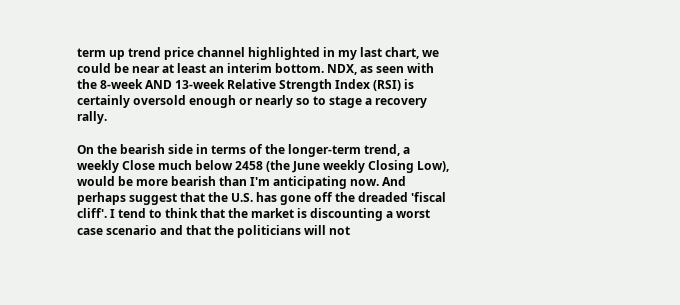term up trend price channel highlighted in my last chart, we could be near at least an interim bottom. NDX, as seen with the 8-week AND 13-week Relative Strength Index (RSI) is certainly oversold enough or nearly so to stage a recovery rally.

On the bearish side in terms of the longer-term trend, a weekly Close much below 2458 (the June weekly Closing Low), would be more bearish than I'm anticipating now. And perhaps suggest that the U.S. has gone off the dreaded 'fiscal cliff'. I tend to think that the market is discounting a worst case scenario and that the politicians will not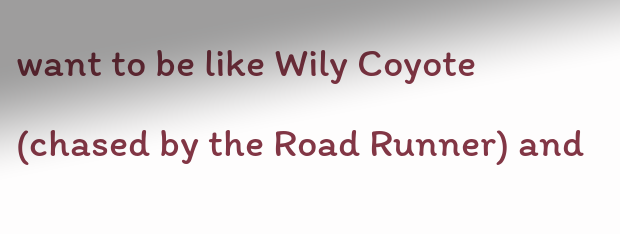want to be like Wily Coyote (chased by the Road Runner) and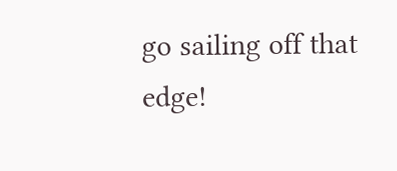go sailing off that edge!